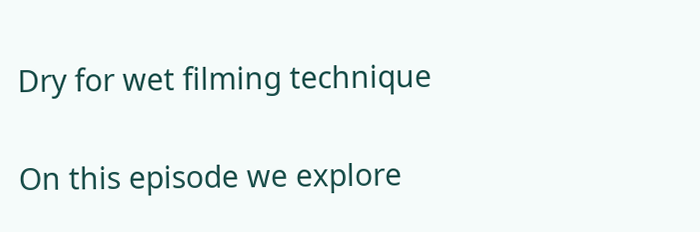Dry for wet filming technique

On this episode we explore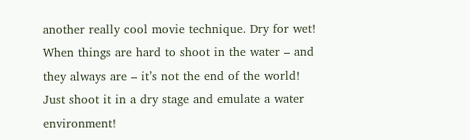another really cool movie technique. Dry for wet! When things are hard to shoot in the water – and they always are – it’s not the end of the world! Just shoot it in a dry stage and emulate a water environment!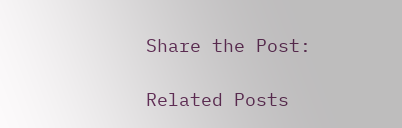Share the Post:

Related Posts